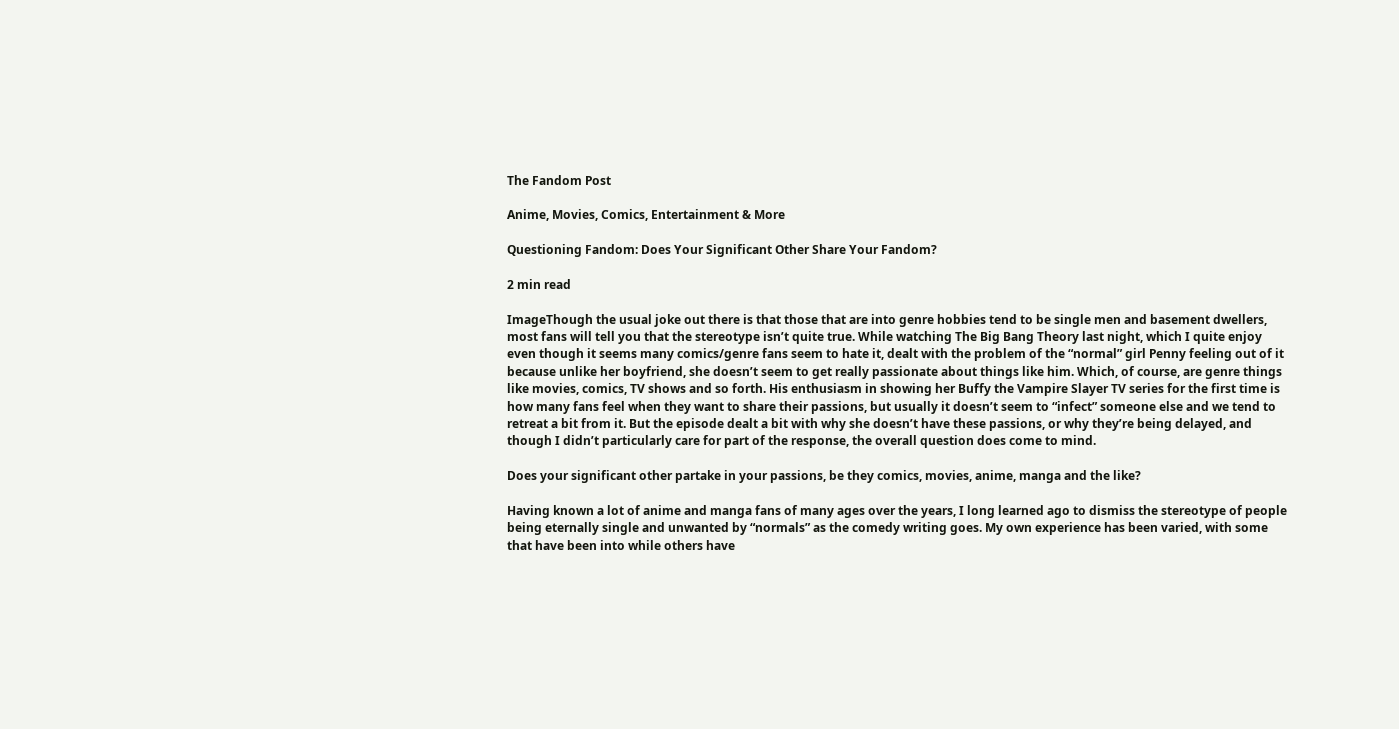The Fandom Post

Anime, Movies, Comics, Entertainment & More

Questioning Fandom: Does Your Significant Other Share Your Fandom?

2 min read

ImageThough the usual joke out there is that those that are into genre hobbies tend to be single men and basement dwellers, most fans will tell you that the stereotype isn’t quite true. While watching The Big Bang Theory last night, which I quite enjoy even though it seems many comics/genre fans seem to hate it, dealt with the problem of the “normal” girl Penny feeling out of it because unlike her boyfriend, she doesn’t seem to get really passionate about things like him. Which, of course, are genre things like movies, comics, TV shows and so forth. His enthusiasm in showing her Buffy the Vampire Slayer TV series for the first time is how many fans feel when they want to share their passions, but usually it doesn’t seem to “infect” someone else and we tend to retreat a bit from it. But the episode dealt a bit with why she doesn’t have these passions, or why they’re being delayed, and though I didn’t particularly care for part of the response, the overall question does come to mind.

Does your significant other partake in your passions, be they comics, movies, anime, manga and the like?

Having known a lot of anime and manga fans of many ages over the years, I long learned ago to dismiss the stereotype of people being eternally single and unwanted by “normals” as the comedy writing goes. My own experience has been varied, with some that have been into while others have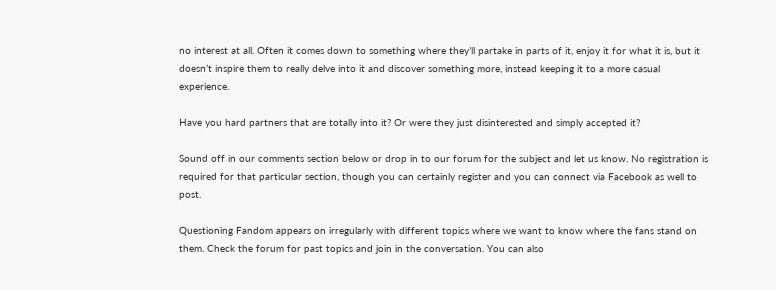no interest at all. Often it comes down to something where they’ll partake in parts of it, enjoy it for what it is, but it doesn’t inspire them to really delve into it and discover something more, instead keeping it to a more casual experience.

Have you hard partners that are totally into it? Or were they just disinterested and simply accepted it?

Sound off in our comments section below or drop in to our forum for the subject and let us know. No registration is required for that particular section, though you can certainly register and you can connect via Facebook as well to post.

Questioning Fandom appears on irregularly with different topics where we want to know where the fans stand on them. Check the forum for past topics and join in the conversation. You can also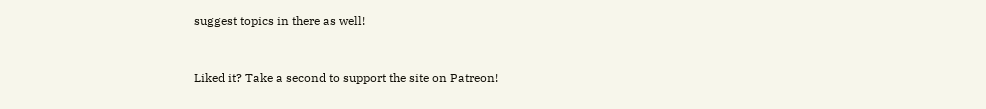suggest topics in there as well!


Liked it? Take a second to support the site on Patreon!